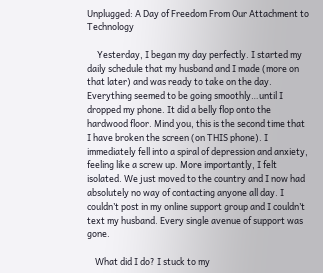Unplugged: A Day of Freedom From Our Attachment to Technology

     Yesterday, I began my day perfectly. I started my daily schedule that my husband and I made (more on that later) and was ready to take on the day. Everything seemed to be going smoothly…until I dropped my phone. It did a belly flop onto the hardwood floor. Mind you, this is the second time that I have broken the screen (on THIS phone). I immediately fell into a spiral of depression and anxiety, feeling like a screw up. More importantly, I felt isolated. We just moved to the country and I now had absolutely no way of contacting anyone all day. I couldn’t post in my online support group and I couldn’t text my husband. Every single avenue of support was gone.

    What did I do? I stuck to my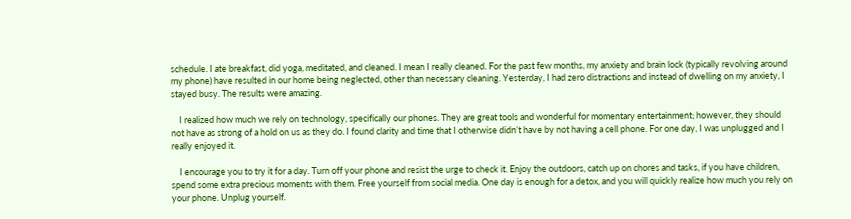schedule. I ate breakfast, did yoga, meditated, and cleaned. I mean I really cleaned. For the past few months, my anxiety and brain lock (typically revolving around my phone) have resulted in our home being neglected, other than necessary cleaning. Yesterday, I had zero distractions and instead of dwelling on my anxiety, I stayed busy. The results were amazing.

    I realized how much we rely on technology, specifically our phones. They are great tools and wonderful for momentary entertainment; however, they should not have as strong of a hold on us as they do. I found clarity and time that I otherwise didn’t have by not having a cell phone. For one day, I was unplugged and I really enjoyed it.

    I encourage you to try it for a day. Turn off your phone and resist the urge to check it. Enjoy the outdoors, catch up on chores and tasks, if you have children, spend some extra precious moments with them. Free yourself from social media. One day is enough for a detox, and you will quickly realize how much you rely on your phone. Unplug yourself.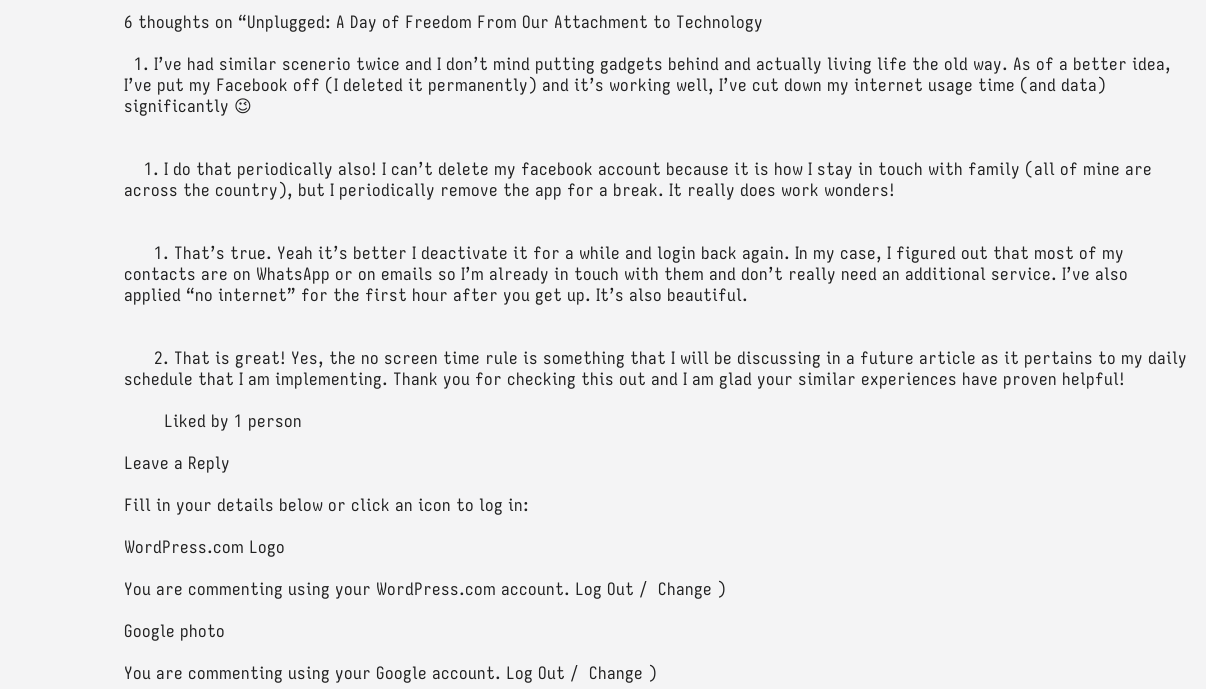6 thoughts on “Unplugged: A Day of Freedom From Our Attachment to Technology

  1. I’ve had similar scenerio twice and I don’t mind putting gadgets behind and actually living life the old way. As of a better idea, I’ve put my Facebook off (I deleted it permanently) and it’s working well, I’ve cut down my internet usage time (and data) significantly 😉


    1. I do that periodically also! I can’t delete my facebook account because it is how I stay in touch with family (all of mine are across the country), but I periodically remove the app for a break. It really does work wonders!


      1. That’s true. Yeah it’s better I deactivate it for a while and login back again. In my case, I figured out that most of my contacts are on WhatsApp or on emails so I’m already in touch with them and don’t really need an additional service. I’ve also applied “no internet” for the first hour after you get up. It’s also beautiful.


      2. That is great! Yes, the no screen time rule is something that I will be discussing in a future article as it pertains to my daily schedule that I am implementing. Thank you for checking this out and I am glad your similar experiences have proven helpful!

        Liked by 1 person

Leave a Reply

Fill in your details below or click an icon to log in:

WordPress.com Logo

You are commenting using your WordPress.com account. Log Out /  Change )

Google photo

You are commenting using your Google account. Log Out /  Change )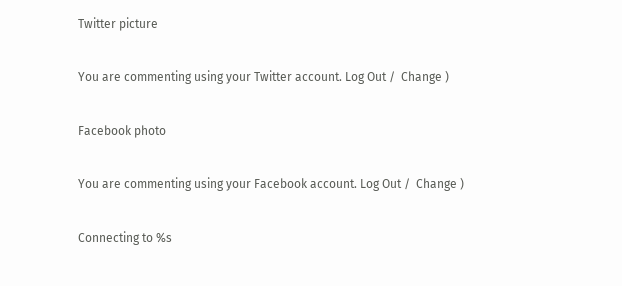Twitter picture

You are commenting using your Twitter account. Log Out /  Change )

Facebook photo

You are commenting using your Facebook account. Log Out /  Change )

Connecting to %s